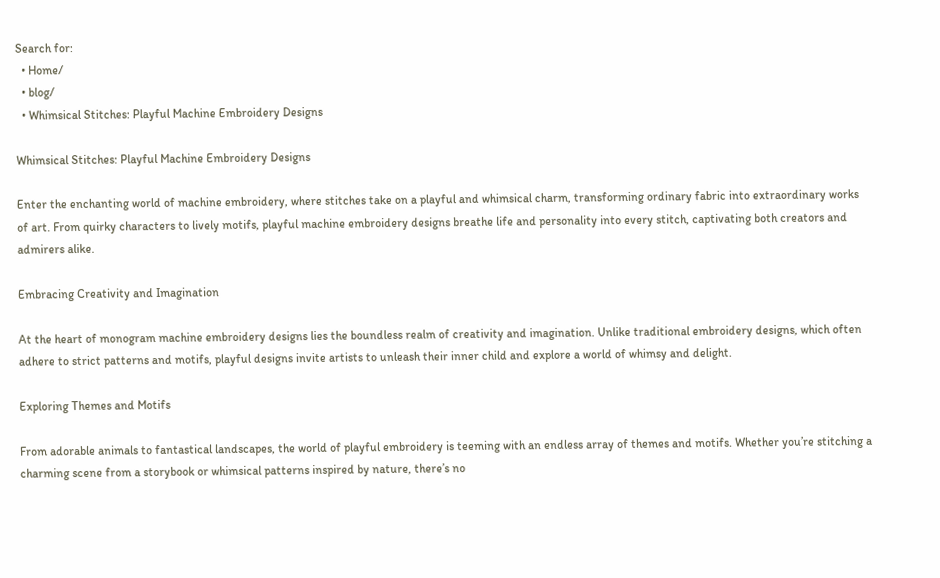Search for:
  • Home/
  • blog/
  • Whimsical Stitches: Playful Machine Embroidery Designs

Whimsical Stitches: Playful Machine Embroidery Designs

Enter the enchanting world of machine embroidery, where stitches take on a playful and whimsical charm, transforming ordinary fabric into extraordinary works of art. From quirky characters to lively motifs, playful machine embroidery designs breathe life and personality into every stitch, captivating both creators and admirers alike.

Embracing Creativity and Imagination

At the heart of monogram machine embroidery designs lies the boundless realm of creativity and imagination. Unlike traditional embroidery designs, which often adhere to strict patterns and motifs, playful designs invite artists to unleash their inner child and explore a world of whimsy and delight.

Exploring Themes and Motifs

From adorable animals to fantastical landscapes, the world of playful embroidery is teeming with an endless array of themes and motifs. Whether you’re stitching a charming scene from a storybook or whimsical patterns inspired by nature, there’s no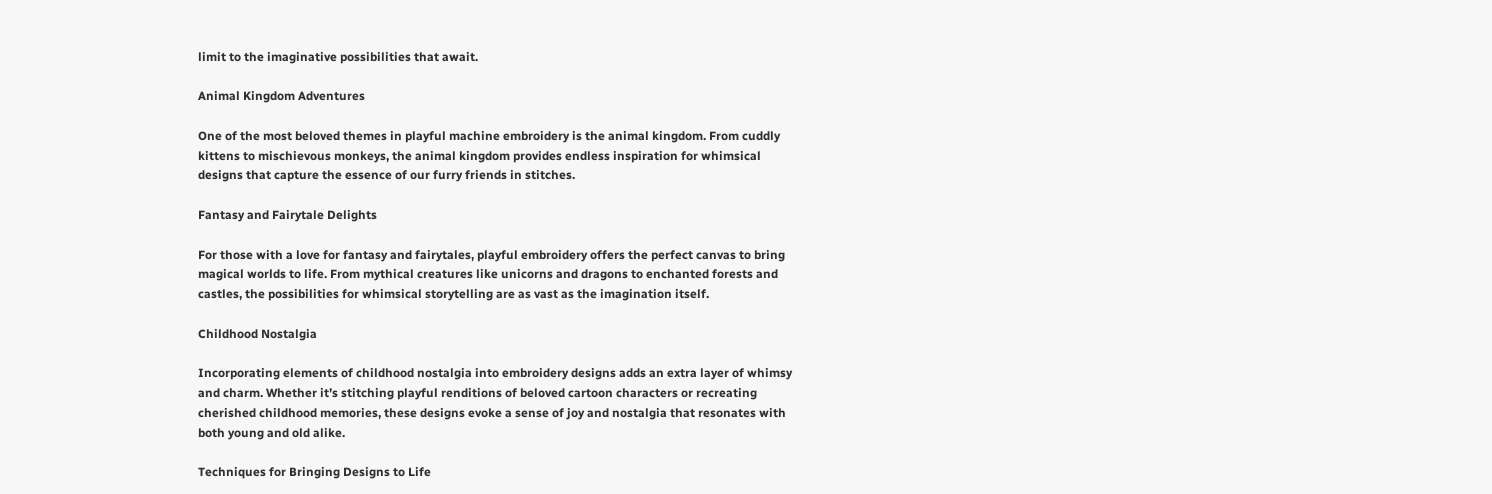limit to the imaginative possibilities that await.

Animal Kingdom Adventures

One of the most beloved themes in playful machine embroidery is the animal kingdom. From cuddly kittens to mischievous monkeys, the animal kingdom provides endless inspiration for whimsical designs that capture the essence of our furry friends in stitches.

Fantasy and Fairytale Delights

For those with a love for fantasy and fairytales, playful embroidery offers the perfect canvas to bring magical worlds to life. From mythical creatures like unicorns and dragons to enchanted forests and castles, the possibilities for whimsical storytelling are as vast as the imagination itself.

Childhood Nostalgia

Incorporating elements of childhood nostalgia into embroidery designs adds an extra layer of whimsy and charm. Whether it’s stitching playful renditions of beloved cartoon characters or recreating cherished childhood memories, these designs evoke a sense of joy and nostalgia that resonates with both young and old alike.

Techniques for Bringing Designs to Life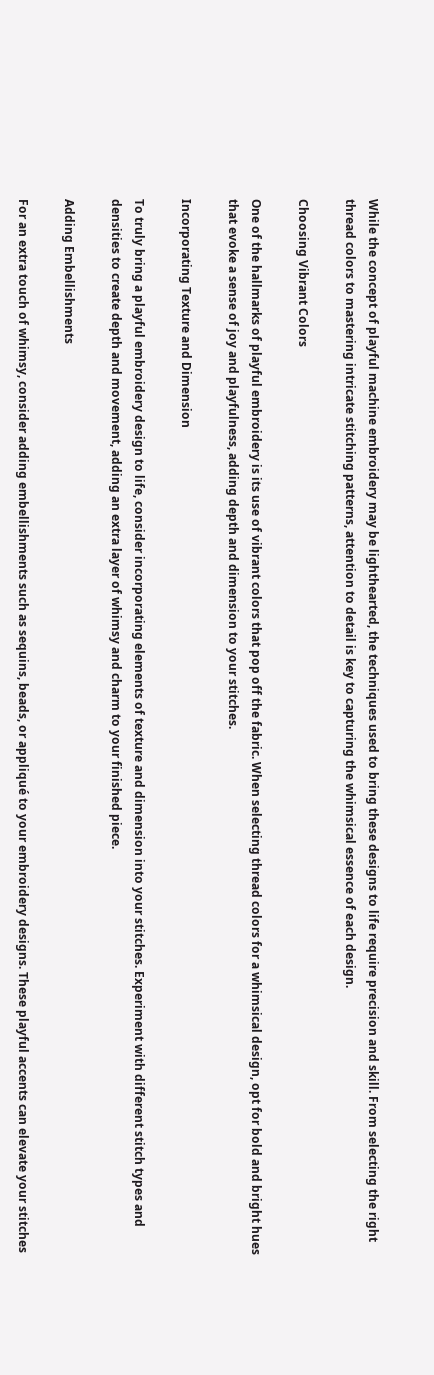While the concept of playful machine embroidery may be lighthearted, the techniques used to bring these designs to life require precision and skill. From selecting the right thread colors to mastering intricate stitching patterns, attention to detail is key to capturing the whimsical essence of each design.

Choosing Vibrant Colors

One of the hallmarks of playful embroidery is its use of vibrant colors that pop off the fabric. When selecting thread colors for a whimsical design, opt for bold and bright hues that evoke a sense of joy and playfulness, adding depth and dimension to your stitches.

Incorporating Texture and Dimension

To truly bring a playful embroidery design to life, consider incorporating elements of texture and dimension into your stitches. Experiment with different stitch types and densities to create depth and movement, adding an extra layer of whimsy and charm to your finished piece.

Adding Embellishments

For an extra touch of whimsy, consider adding embellishments such as sequins, beads, or appliqué to your embroidery designs. These playful accents can elevate your stitches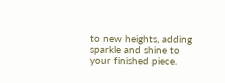to new heights, adding sparkle and shine to your finished piece.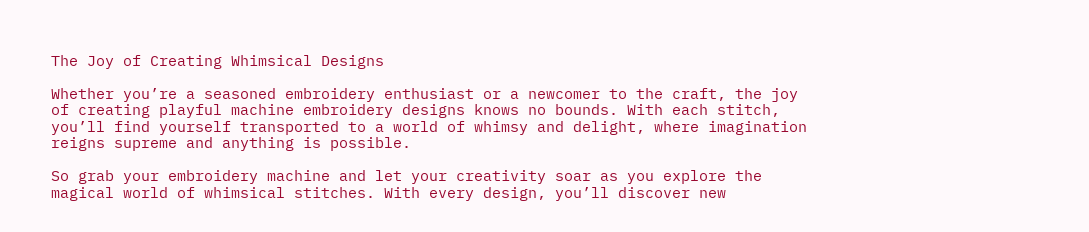The Joy of Creating Whimsical Designs

Whether you’re a seasoned embroidery enthusiast or a newcomer to the craft, the joy of creating playful machine embroidery designs knows no bounds. With each stitch, you’ll find yourself transported to a world of whimsy and delight, where imagination reigns supreme and anything is possible.

So grab your embroidery machine and let your creativity soar as you explore the magical world of whimsical stitches. With every design, you’ll discover new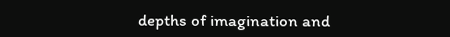depths of imagination and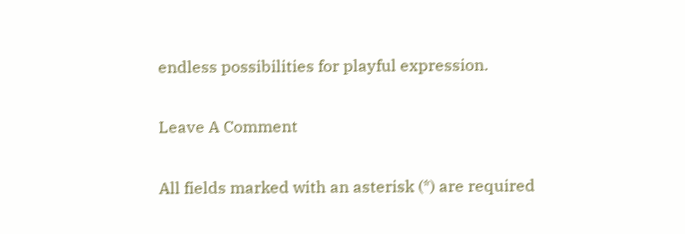endless possibilities for playful expression.

Leave A Comment

All fields marked with an asterisk (*) are required